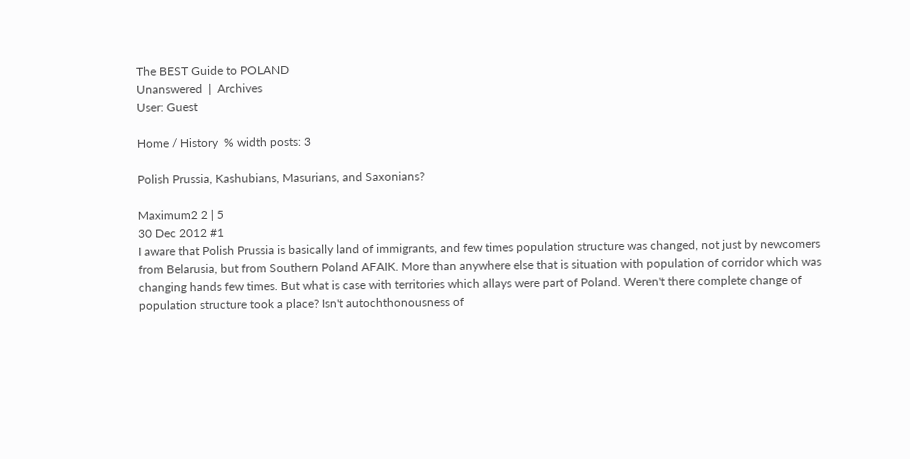The BEST Guide to POLAND
Unanswered  |  Archives
User: Guest

Home / History  % width posts: 3

Polish Prussia, Kashubians, Masurians, and Saxonians?

Maximum2 2 | 5
30 Dec 2012 #1
I aware that Polish Prussia is basically land of immigrants, and few times population structure was changed, not just by newcomers from Belarusia, but from Southern Poland AFAIK. More than anywhere else that is situation with population of corridor which was changing hands few times. But what is case with territories which allays were part of Poland. Weren't there complete change of population structure took a place? Isn't autochthonousness of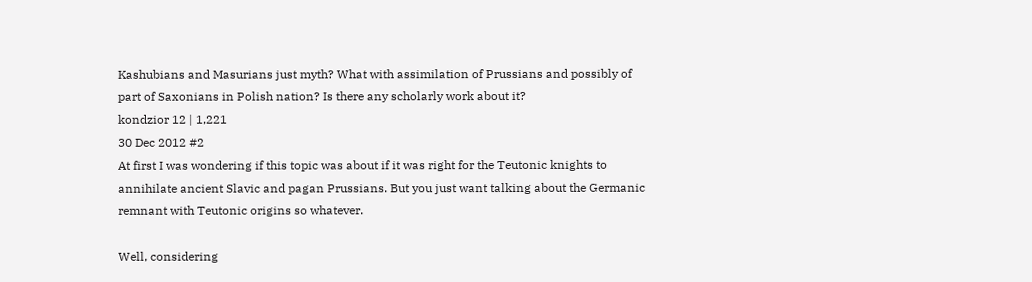Kashubians and Masurians just myth? What with assimilation of Prussians and possibly of part of Saxonians in Polish nation? Is there any scholarly work about it?
kondzior 12 | 1,221
30 Dec 2012 #2
At first I was wondering if this topic was about if it was right for the Teutonic knights to annihilate ancient Slavic and pagan Prussians. But you just want talking about the Germanic remnant with Teutonic origins so whatever.

Well, considering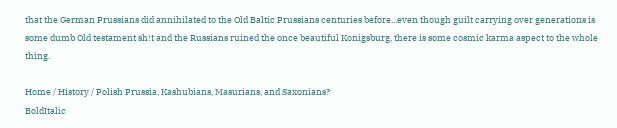that the German Prussians did annihilated to the Old Baltic Prussians centuries before...even though guilt carrying over generations is some dumb Old testament sh!t and the Russians ruined the once beautiful Konigsburg, there is some cosmic karma aspect to the whole thing.

Home / History / Polish Prussia, Kashubians, Masurians, and Saxonians?
BoldItalic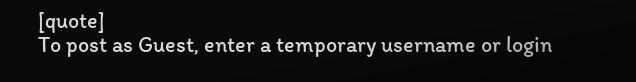[quote]
To post as Guest, enter a temporary username or login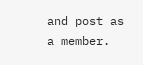and post as a member.